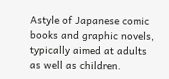Astyle of Japanese comic books and graphic novels, typically aimed at adults as well as children.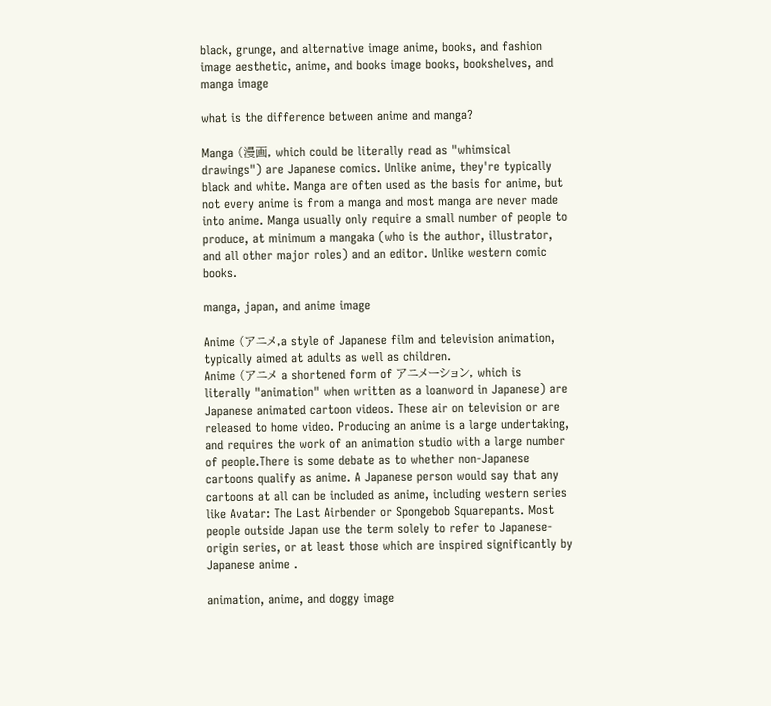black, grunge, and alternative image anime, books, and fashion image aesthetic, anime, and books image books, bookshelves, and manga image

what is the difference between anime and manga?

Manga (漫画, which could be literally read as "whimsical drawings") are Japanese comics. Unlike anime, they're typically black and white. Manga are often used as the basis for anime, but not every anime is from a manga and most manga are never made into anime. Manga usually only require a small number of people to produce, at minimum a mangaka (who is the author, illustrator, and all other major roles) and an editor. Unlike western comic books.

manga, japan, and anime image

Anime (アニメ,a style of Japanese film and television animation, typically aimed at adults as well as children.
Anime (アニメ a shortened form of アニメーション, which is literally "animation" when written as a loanword in Japanese) are Japanese animated cartoon videos. These air on television or are released to home video. Producing an anime is a large undertaking, and requires the work of an animation studio with a large number of people.There is some debate as to whether non-Japanese cartoons qualify as anime. A Japanese person would say that any cartoons at all can be included as anime, including western series like Avatar: The Last Airbender or Spongebob Squarepants. Most people outside Japan use the term solely to refer to Japanese-origin series, or at least those which are inspired significantly by Japanese anime .

animation, anime, and doggy image